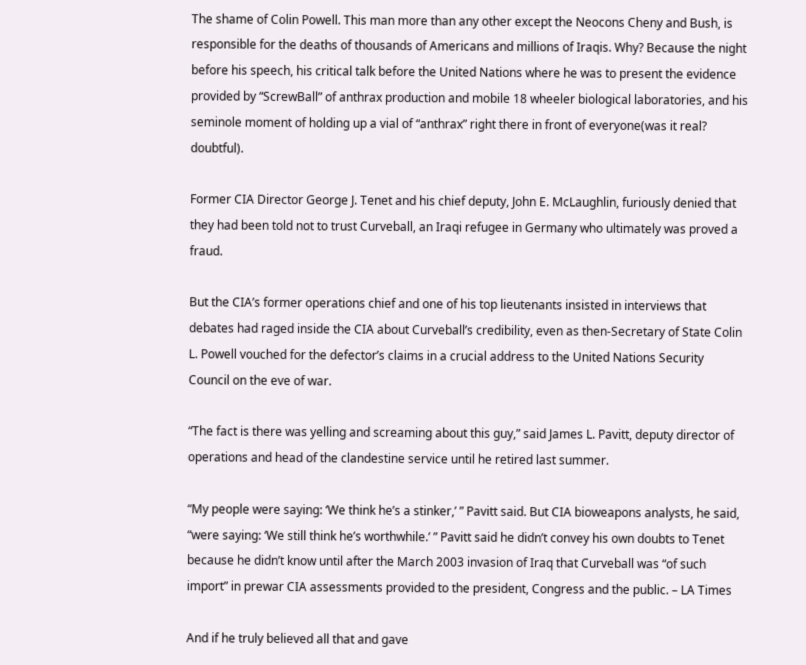The shame of Colin Powell. This man more than any other except the Neocons Cheny and Bush, is responsible for the deaths of thousands of Americans and millions of Iraqis. Why? Because the night before his speech, his critical talk before the United Nations where he was to present the evidence provided by “ScrewBall” of anthrax production and mobile 18 wheeler biological laboratories, and his seminole moment of holding up a vial of “anthrax” right there in front of everyone(was it real? doubtful).

Former CIA Director George J. Tenet and his chief deputy, John E. McLaughlin, furiously denied that they had been told not to trust Curveball, an Iraqi refugee in Germany who ultimately was proved a fraud.

But the CIA’s former operations chief and one of his top lieutenants insisted in interviews that debates had raged inside the CIA about Curveball’s credibility, even as then-Secretary of State Colin L. Powell vouched for the defector’s claims in a crucial address to the United Nations Security Council on the eve of war.

“The fact is there was yelling and screaming about this guy,” said James L. Pavitt, deputy director of operations and head of the clandestine service until he retired last summer.

“My people were saying: ‘We think he’s a stinker,’ ” Pavitt said. But CIA bioweapons analysts, he said, “were saying: ‘We still think he’s worthwhile.’ ” Pavitt said he didn’t convey his own doubts to Tenet because he didn’t know until after the March 2003 invasion of Iraq that Curveball was “of such import” in prewar CIA assessments provided to the president, Congress and the public. – LA Times

And if he truly believed all that and gave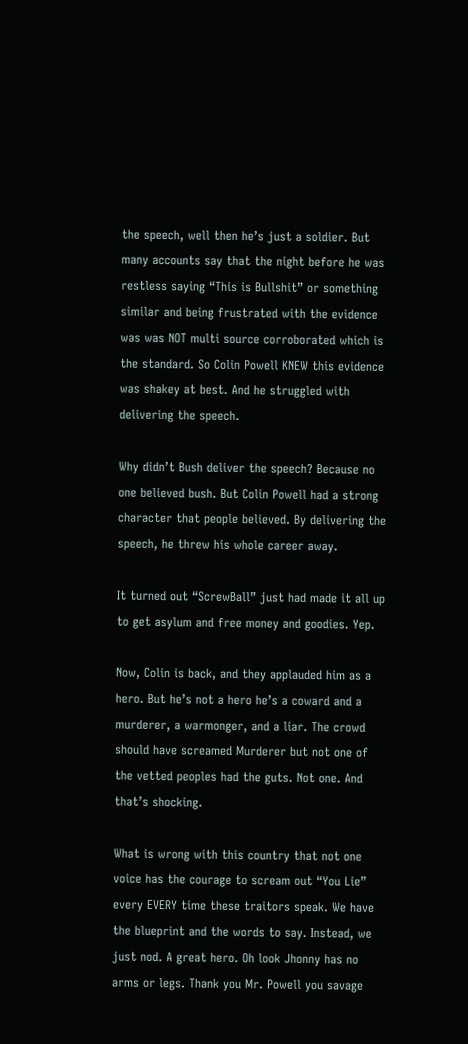the speech, well then he’s just a soldier. But many accounts say that the night before he was restless saying “This is Bullshit” or something similar and being frustrated with the evidence was was NOT multi source corroborated which is the standard. So Colin Powell KNEW this evidence was shakey at best. And he struggled with delivering the speech.

Why didn’t Bush deliver the speech? Because no one believed bush. But Colin Powell had a strong character that people believed. By delivering the speech, he threw his whole career away.

It turned out “ScrewBall” just had made it all up to get asylum and free money and goodies. Yep.

Now, Colin is back, and they applauded him as a hero. But he’s not a hero he’s a coward and a murderer, a warmonger, and a liar. The crowd should have screamed Murderer but not one of the vetted peoples had the guts. Not one. And that’s shocking.

What is wrong with this country that not one voice has the courage to scream out “You Lie” every EVERY time these traitors speak. We have the blueprint and the words to say. Instead, we just nod. A great hero. Oh look Jhonny has no arms or legs. Thank you Mr. Powell you savage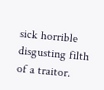sick horrible disgusting filth of a traitor.